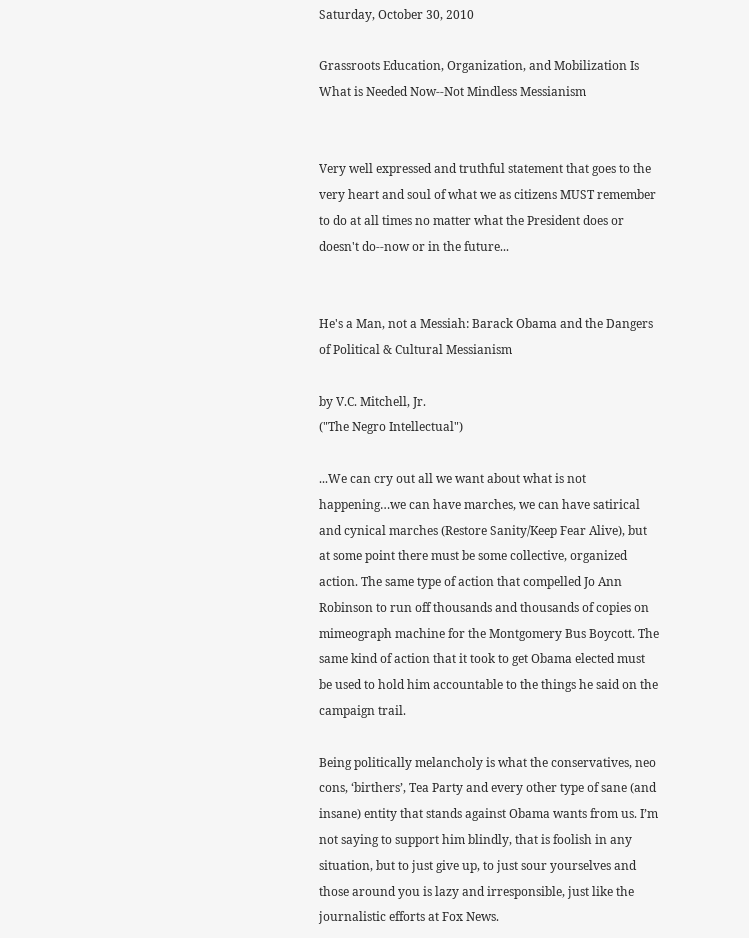Saturday, October 30, 2010

Grassroots Education, Organization, and Mobilization Is What is Needed Now--Not Mindless Messianism


Very well expressed and truthful statement that goes to the very heart and soul of what we as citizens MUST remember to do at all times no matter what the President does or doesn't do--now or in the future...


He's a Man, not a Messiah: Barack Obama and the Dangers of Political & Cultural Messianism

by V.C. Mitchell, Jr.
("The Negro Intellectual")

...We can cry out all we want about what is not happening…we can have marches, we can have satirical and cynical marches (Restore Sanity/Keep Fear Alive), but at some point there must be some collective, organized action. The same type of action that compelled Jo Ann Robinson to run off thousands and thousands of copies on mimeograph machine for the Montgomery Bus Boycott. The same kind of action that it took to get Obama elected must be used to hold him accountable to the things he said on the campaign trail.

Being politically melancholy is what the conservatives, neo cons, ‘birthers’, Tea Party and every other type of sane (and insane) entity that stands against Obama wants from us. I’m not saying to support him blindly, that is foolish in any situation, but to just give up, to just sour yourselves and those around you is lazy and irresponsible, just like the journalistic efforts at Fox News.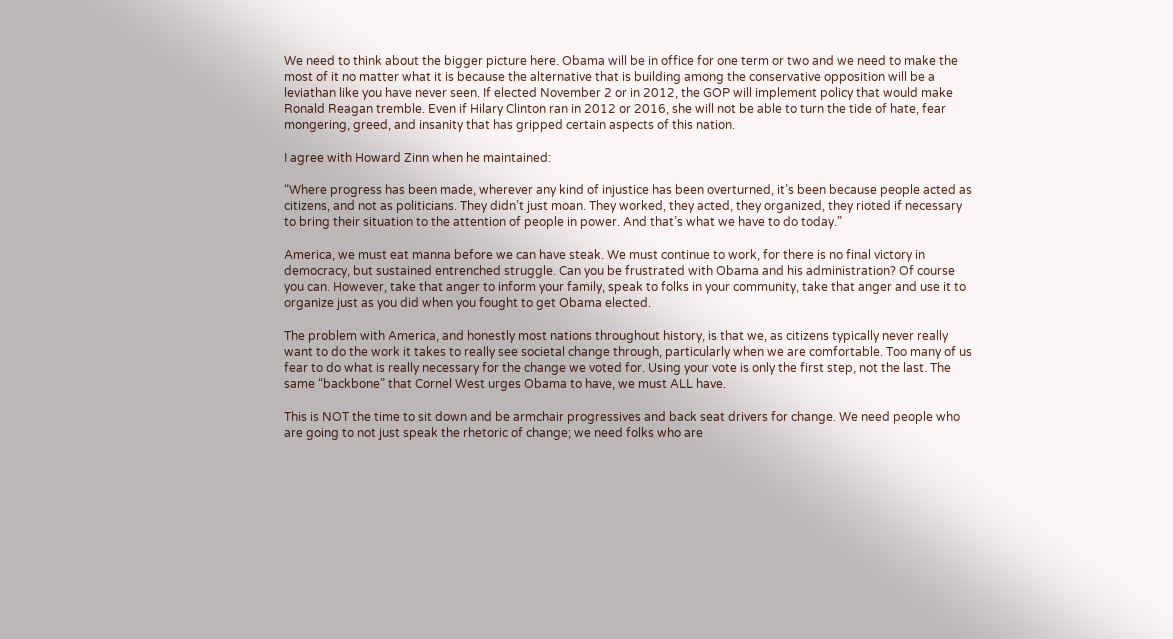We need to think about the bigger picture here. Obama will be in office for one term or two and we need to make the most of it no matter what it is because the alternative that is building among the conservative opposition will be a leviathan like you have never seen. If elected November 2 or in 2012, the GOP will implement policy that would make Ronald Reagan tremble. Even if Hilary Clinton ran in 2012 or 2016, she will not be able to turn the tide of hate, fear mongering, greed, and insanity that has gripped certain aspects of this nation.

I agree with Howard Zinn when he maintained:

“Where progress has been made, wherever any kind of injustice has been overturned, it’s been because people acted as citizens, and not as politicians. They didn’t just moan. They worked, they acted, they organized, they rioted if necessary to bring their situation to the attention of people in power. And that’s what we have to do today.”

America, we must eat manna before we can have steak. We must continue to work, for there is no final victory in democracy, but sustained entrenched struggle. Can you be frustrated with Obama and his administration? Of course you can. However, take that anger to inform your family, speak to folks in your community, take that anger and use it to organize just as you did when you fought to get Obama elected.

The problem with America, and honestly most nations throughout history, is that we, as citizens typically never really want to do the work it takes to really see societal change through, particularly when we are comfortable. Too many of us fear to do what is really necessary for the change we voted for. Using your vote is only the first step, not the last. The same “backbone” that Cornel West urges Obama to have, we must ALL have.

This is NOT the time to sit down and be armchair progressives and back seat drivers for change. We need people who are going to not just speak the rhetoric of change; we need folks who are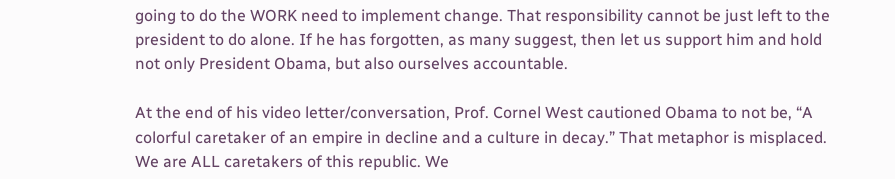going to do the WORK need to implement change. That responsibility cannot be just left to the president to do alone. If he has forgotten, as many suggest, then let us support him and hold not only President Obama, but also ourselves accountable.

At the end of his video letter/conversation, Prof. Cornel West cautioned Obama to not be, “A colorful caretaker of an empire in decline and a culture in decay.” That metaphor is misplaced. We are ALL caretakers of this republic. We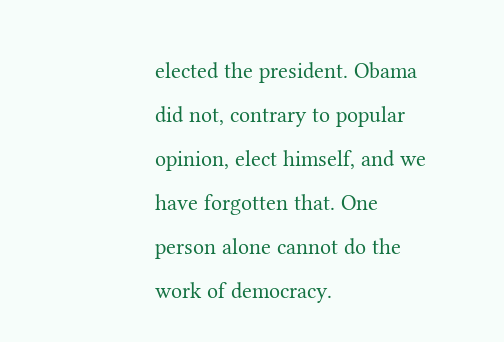elected the president. Obama did not, contrary to popular opinion, elect himself, and we have forgotten that. One person alone cannot do the work of democracy.